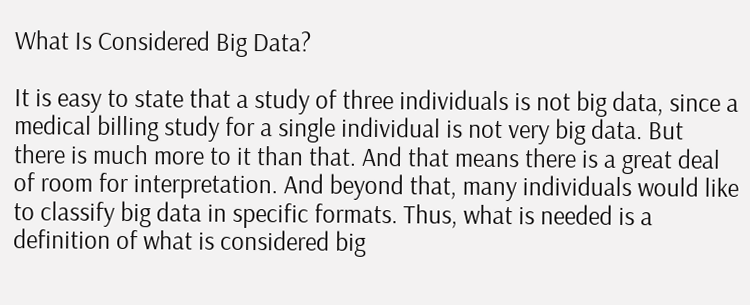What Is Considered Big Data?

It is easy to state that a study of three individuals is not big data, since a medical billing study for a single individual is not very big data. But there is much more to it than that. And that means there is a great deal of room for interpretation. And beyond that, many individuals would like to classify big data in specific formats. Thus, what is needed is a definition of what is considered big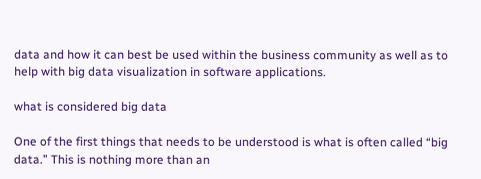data and how it can best be used within the business community as well as to help with big data visualization in software applications.

what is considered big data

One of the first things that needs to be understood is what is often called “big data.” This is nothing more than an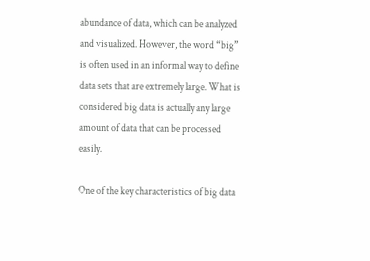abundance of data, which can be analyzed and visualized. However, the word “big” is often used in an informal way to define data sets that are extremely large. What is considered big data is actually any large amount of data that can be processed easily.

One of the key characteristics of big data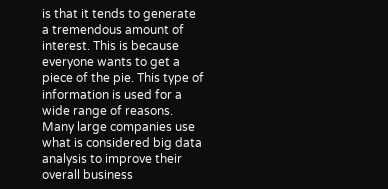is that it tends to generate a tremendous amount of interest. This is because everyone wants to get a piece of the pie. This type of information is used for a wide range of reasons. Many large companies use what is considered big data analysis to improve their overall business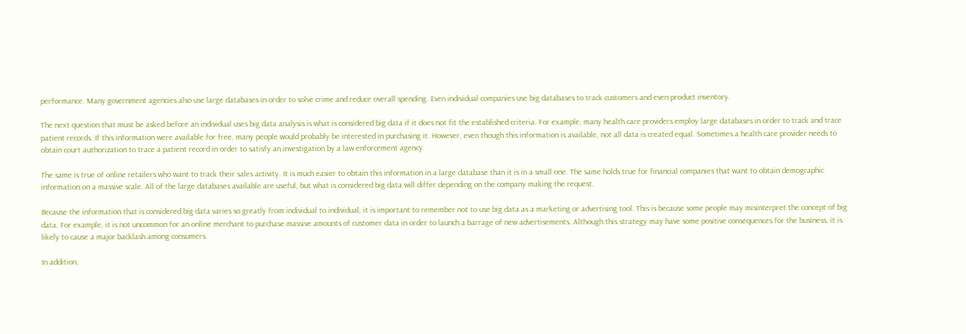performance. Many government agencies also use large databases in order to solve crime and reduce overall spending. Even individual companies use big databases to track customers and even product inventory.

The next question that must be asked before an individual uses big data analysis is what is considered big data if it does not fit the established criteria. For example, many health care providers employ large databases in order to track and trace patient records. If this information were available for free, many people would probably be interested in purchasing it. However, even though this information is available, not all data is created equal. Sometimes a health care provider needs to obtain court authorization to trace a patient record in order to satisfy an investigation by a law enforcement agency.

The same is true of online retailers who want to track their sales activity. It is much easier to obtain this information in a large database than it is in a small one. The same holds true for financial companies that want to obtain demographic information on a massive scale. All of the large databases available are useful, but what is considered big data will differ depending on the company making the request.

Because the information that is considered big data varies so greatly from individual to individual, it is important to remember not to use big data as a marketing or advertising tool. This is because some people may misinterpret the concept of big data. For example, it is not uncommon for an online merchant to purchase massive amounts of customer data in order to launch a barrage of new advertisements. Although this strategy may have some positive consequences for the business, it is likely to cause a major backlash among consumers.

In addition,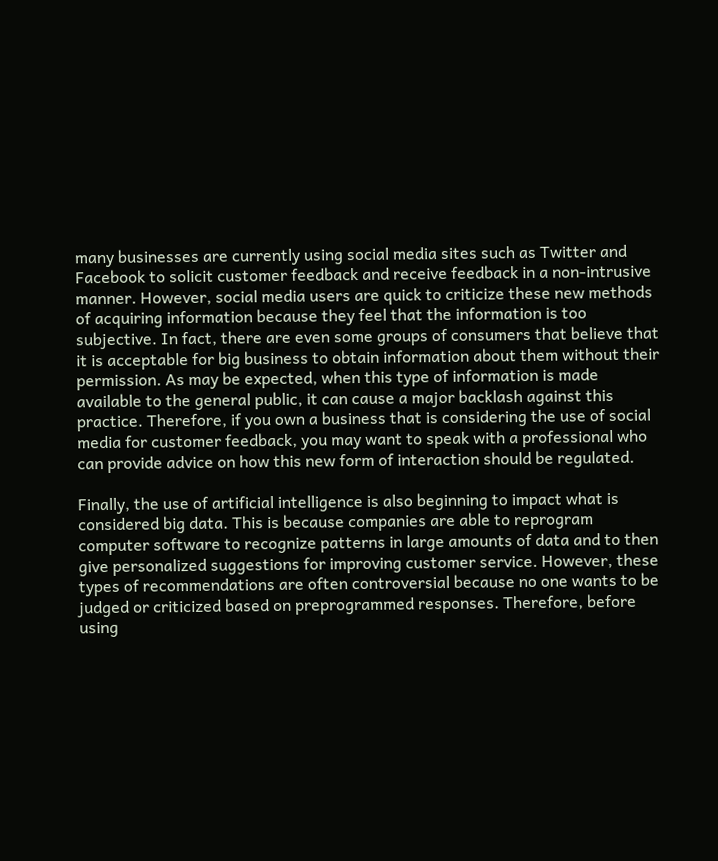many businesses are currently using social media sites such as Twitter and Facebook to solicit customer feedback and receive feedback in a non-intrusive manner. However, social media users are quick to criticize these new methods of acquiring information because they feel that the information is too subjective. In fact, there are even some groups of consumers that believe that it is acceptable for big business to obtain information about them without their permission. As may be expected, when this type of information is made available to the general public, it can cause a major backlash against this practice. Therefore, if you own a business that is considering the use of social media for customer feedback, you may want to speak with a professional who can provide advice on how this new form of interaction should be regulated.

Finally, the use of artificial intelligence is also beginning to impact what is considered big data. This is because companies are able to reprogram computer software to recognize patterns in large amounts of data and to then give personalized suggestions for improving customer service. However, these types of recommendations are often controversial because no one wants to be judged or criticized based on preprogrammed responses. Therefore, before using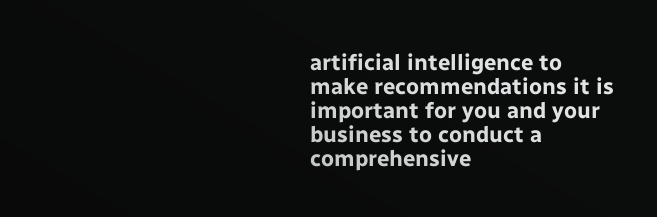artificial intelligence to make recommendations it is important for you and your business to conduct a comprehensive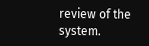review of the system.